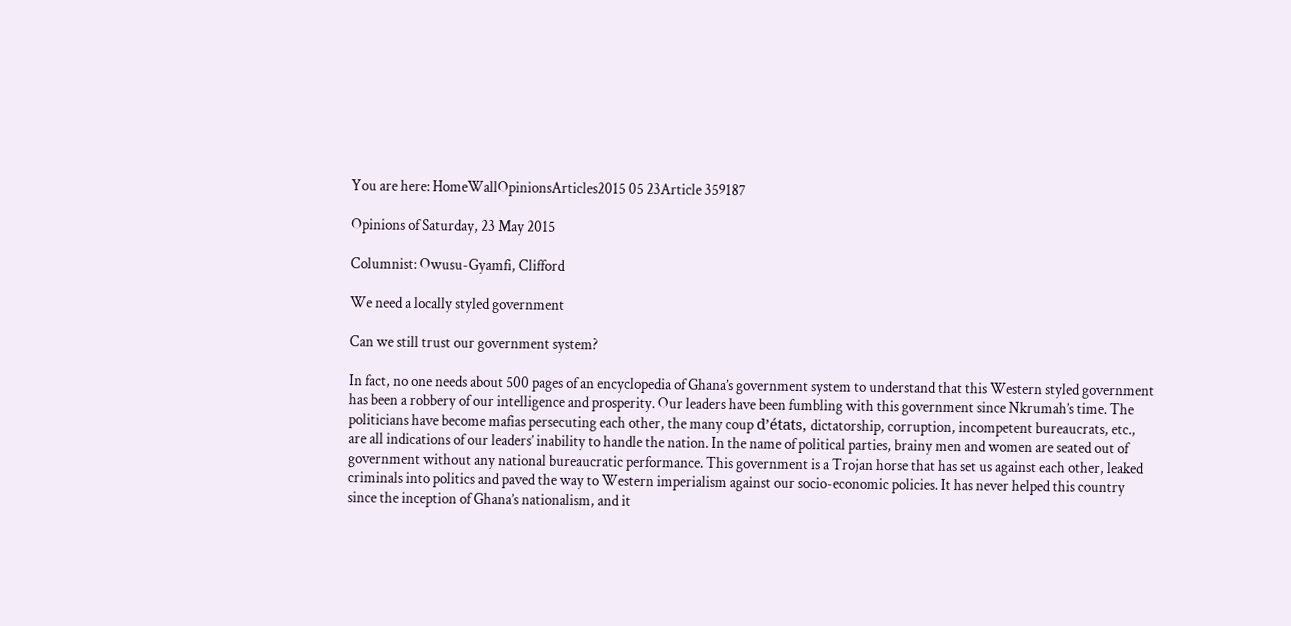You are here: HomeWallOpinionsArticles2015 05 23Article 359187

Opinions of Saturday, 23 May 2015

Columnist: Owusu-Gyamfi, Clifford

We need a locally styled government

Can we still trust our government system?

In fact, no one needs about 500 pages of an encyclopedia of Ghana’s government system to understand that this Western styled government has been a robbery of our intelligence and prosperity. Our leaders have been fumbling with this government since Nkrumah’s time. The politicians have become mafias persecuting each other, the many coup d’états, dictatorship, corruption, incompetent bureaucrats, etc., are all indications of our leaders’ inability to handle the nation. In the name of political parties, brainy men and women are seated out of government without any national bureaucratic performance. This government is a Trojan horse that has set us against each other, leaked criminals into politics and paved the way to Western imperialism against our socio-economic policies. It has never helped this country since the inception of Ghana’s nationalism, and it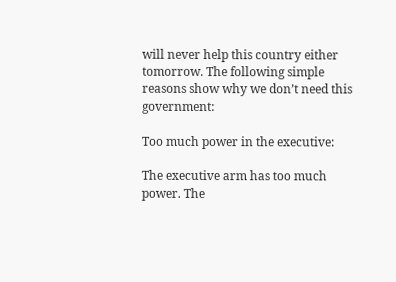will never help this country either tomorrow. The following simple reasons show why we don’t need this government:

Too much power in the executive:

The executive arm has too much power. The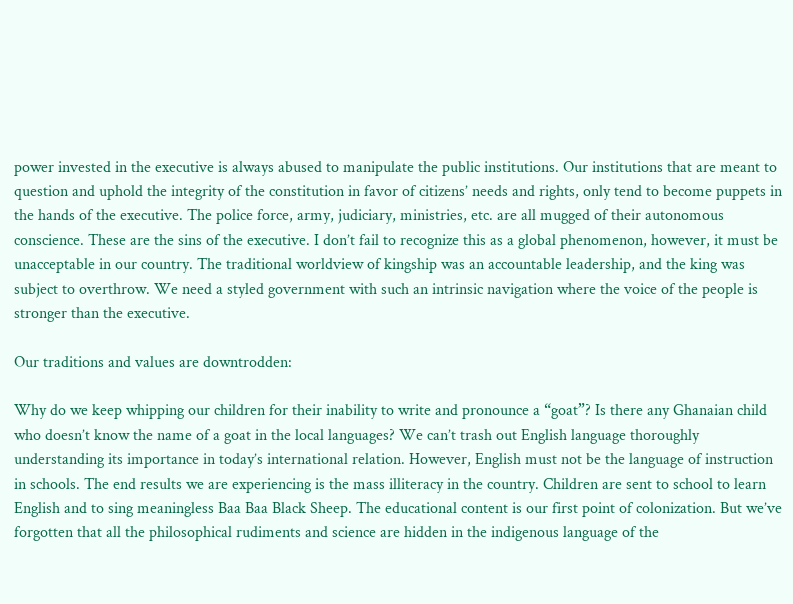power invested in the executive is always abused to manipulate the public institutions. Our institutions that are meant to question and uphold the integrity of the constitution in favor of citizens’ needs and rights, only tend to become puppets in the hands of the executive. The police force, army, judiciary, ministries, etc. are all mugged of their autonomous conscience. These are the sins of the executive. I don’t fail to recognize this as a global phenomenon, however, it must be unacceptable in our country. The traditional worldview of kingship was an accountable leadership, and the king was subject to overthrow. We need a styled government with such an intrinsic navigation where the voice of the people is stronger than the executive.

Our traditions and values are downtrodden:

Why do we keep whipping our children for their inability to write and pronounce a “goat”? Is there any Ghanaian child who doesn’t know the name of a goat in the local languages? We can’t trash out English language thoroughly understanding its importance in today’s international relation. However, English must not be the language of instruction in schools. The end results we are experiencing is the mass illiteracy in the country. Children are sent to school to learn English and to sing meaningless Baa Baa Black Sheep. The educational content is our first point of colonization. But we’ve forgotten that all the philosophical rudiments and science are hidden in the indigenous language of the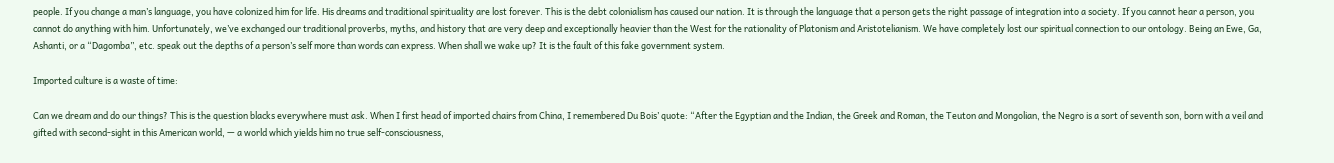people. If you change a man’s language, you have colonized him for life. His dreams and traditional spirituality are lost forever. This is the debt colonialism has caused our nation. It is through the language that a person gets the right passage of integration into a society. If you cannot hear a person, you cannot do anything with him. Unfortunately, we’ve exchanged our traditional proverbs, myths, and history that are very deep and exceptionally heavier than the West for the rationality of Platonism and Aristotelianism. We have completely lost our spiritual connection to our ontology. Being an Ewe, Ga, Ashanti, or a “Dagomba”, etc. speak out the depths of a person’s self more than words can express. When shall we wake up? It is the fault of this fake government system.

Imported culture is a waste of time:

Can we dream and do our things? This is the question blacks everywhere must ask. When I first head of imported chairs from China, I remembered Du Bois’ quote: “After the Egyptian and the Indian, the Greek and Roman, the Teuton and Mongolian, the Negro is a sort of seventh son, born with a veil and gifted with second-sight in this American world, — a world which yields him no true self-consciousness,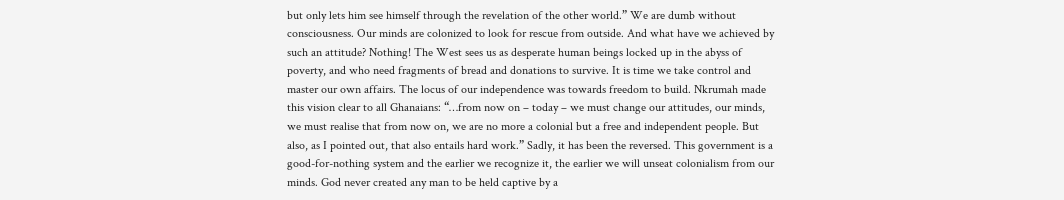but only lets him see himself through the revelation of the other world.” We are dumb without consciousness. Our minds are colonized to look for rescue from outside. And what have we achieved by such an attitude? Nothing! The West sees us as desperate human beings locked up in the abyss of poverty, and who need fragments of bread and donations to survive. It is time we take control and master our own affairs. The locus of our independence was towards freedom to build. Nkrumah made this vision clear to all Ghanaians: “…from now on – today – we must change our attitudes, our minds, we must realise that from now on, we are no more a colonial but a free and independent people. But also, as I pointed out, that also entails hard work.” Sadly, it has been the reversed. This government is a good-for-nothing system and the earlier we recognize it, the earlier we will unseat colonialism from our minds. God never created any man to be held captive by a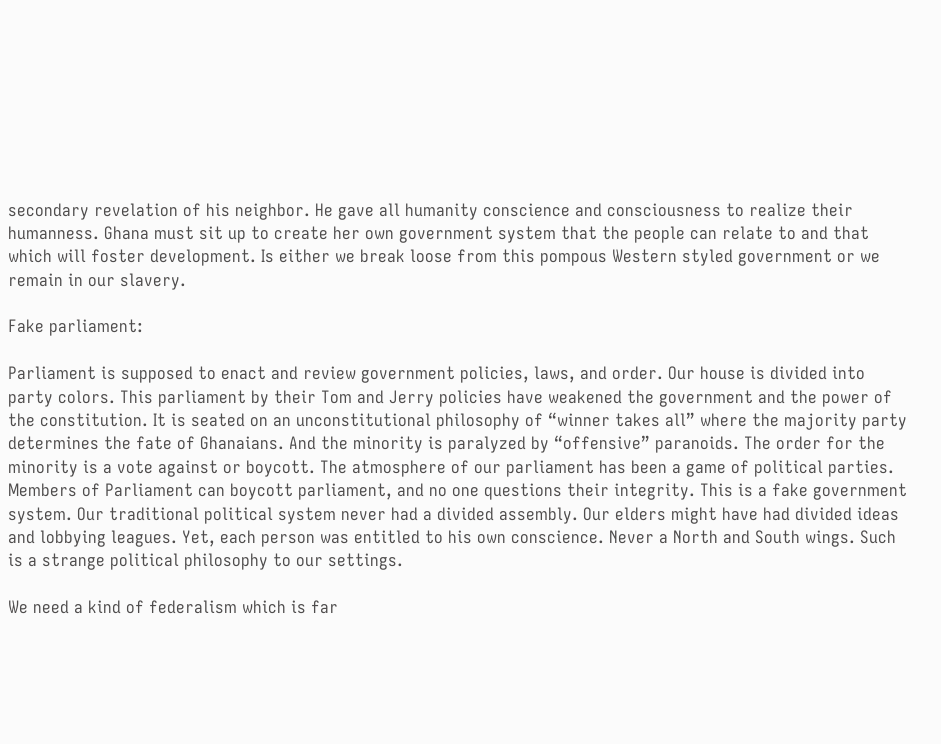secondary revelation of his neighbor. He gave all humanity conscience and consciousness to realize their humanness. Ghana must sit up to create her own government system that the people can relate to and that which will foster development. Is either we break loose from this pompous Western styled government or we remain in our slavery.

Fake parliament:

Parliament is supposed to enact and review government policies, laws, and order. Our house is divided into party colors. This parliament by their Tom and Jerry policies have weakened the government and the power of the constitution. It is seated on an unconstitutional philosophy of “winner takes all” where the majority party determines the fate of Ghanaians. And the minority is paralyzed by “offensive” paranoids. The order for the minority is a vote against or boycott. The atmosphere of our parliament has been a game of political parties. Members of Parliament can boycott parliament, and no one questions their integrity. This is a fake government system. Our traditional political system never had a divided assembly. Our elders might have had divided ideas and lobbying leagues. Yet, each person was entitled to his own conscience. Never a North and South wings. Such is a strange political philosophy to our settings.

We need a kind of federalism which is far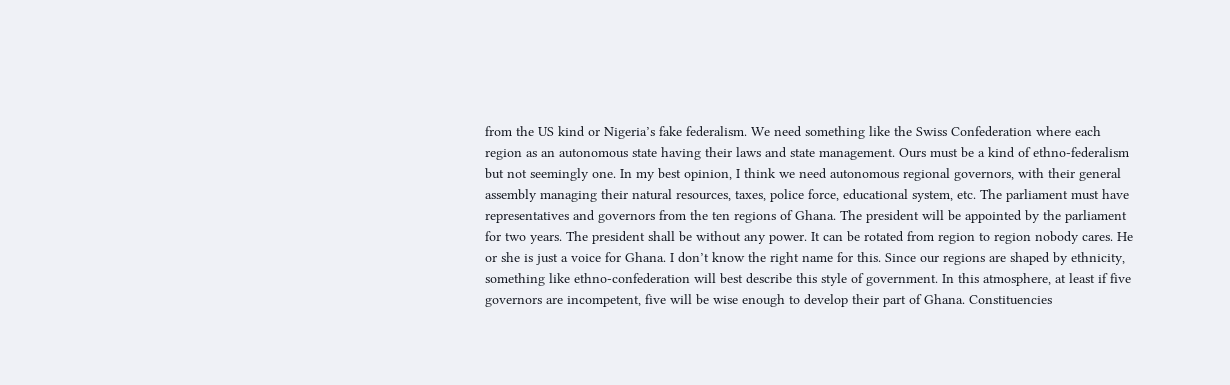from the US kind or Nigeria’s fake federalism. We need something like the Swiss Confederation where each region as an autonomous state having their laws and state management. Ours must be a kind of ethno-federalism but not seemingly one. In my best opinion, I think we need autonomous regional governors, with their general assembly managing their natural resources, taxes, police force, educational system, etc. The parliament must have representatives and governors from the ten regions of Ghana. The president will be appointed by the parliament for two years. The president shall be without any power. It can be rotated from region to region nobody cares. He or she is just a voice for Ghana. I don’t know the right name for this. Since our regions are shaped by ethnicity, something like ethno-confederation will best describe this style of government. In this atmosphere, at least if five governors are incompetent, five will be wise enough to develop their part of Ghana. Constituencies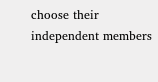choose their independent members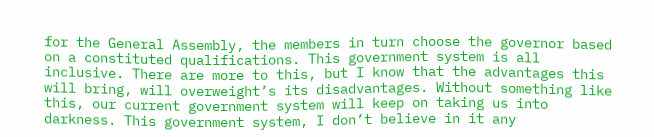for the General Assembly, the members in turn choose the governor based on a constituted qualifications. This government system is all inclusive. There are more to this, but I know that the advantages this will bring, will overweight’s its disadvantages. Without something like this, our current government system will keep on taking us into darkness. This government system, I don’t believe in it any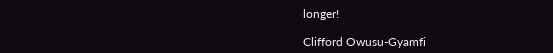longer!

Clifford Owusu-Gyamfi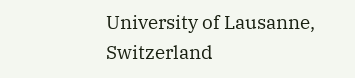University of Lausanne, Switzerland